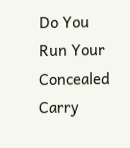Do You Run Your Concealed Carry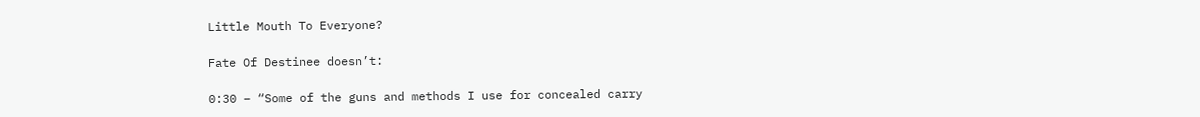Little Mouth To Everyone?

Fate Of Destinee doesn’t:

0:30 – “Some of the guns and methods I use for concealed carry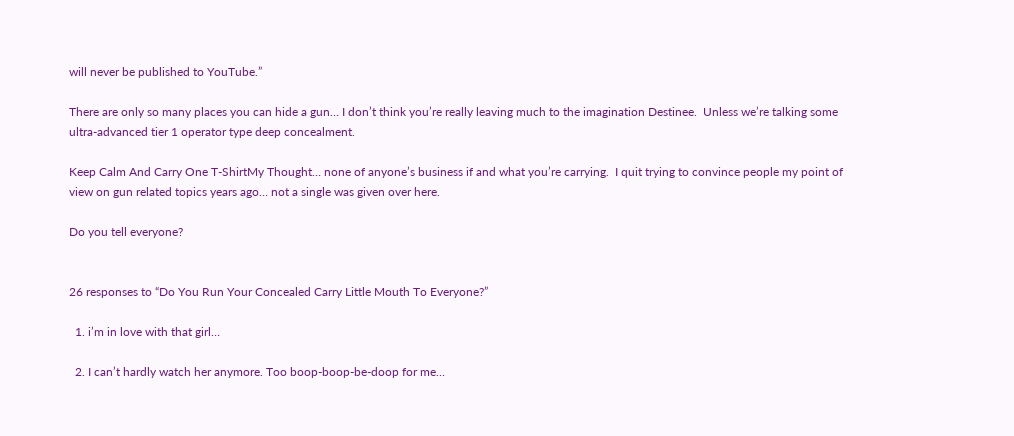will never be published to YouTube.”

There are only so many places you can hide a gun… I don’t think you’re really leaving much to the imagination Destinee.  Unless we’re talking some ultra-advanced tier 1 operator type deep concealment.

Keep Calm And Carry One T-ShirtMy Thought… none of anyone’s business if and what you’re carrying.  I quit trying to convince people my point of view on gun related topics years ago… not a single was given over here.

Do you tell everyone?


26 responses to “Do You Run Your Concealed Carry Little Mouth To Everyone?”

  1. i’m in love with that girl…

  2. I can’t hardly watch her anymore. Too boop-boop-be-doop for me…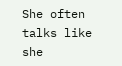She often talks like she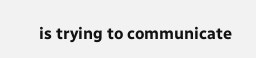is trying to communicate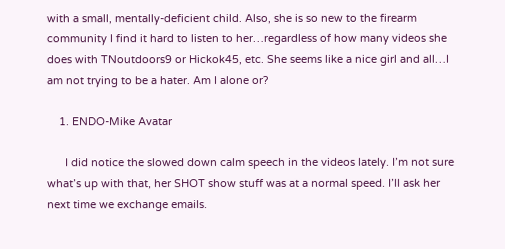with a small, mentally-deficient child. Also, she is so new to the firearm community I find it hard to listen to her…regardless of how many videos she does with TNoutdoors9 or Hickok45, etc. She seems like a nice girl and all…I am not trying to be a hater. Am I alone or?

    1. ENDO-Mike Avatar

      I did notice the slowed down calm speech in the videos lately. I’m not sure what’s up with that, her SHOT show stuff was at a normal speed. I’ll ask her next time we exchange emails.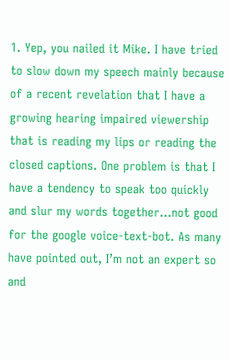1. Yep, you nailed it Mike. I have tried to slow down my speech mainly because of a recent revelation that I have a growing hearing impaired viewership that is reading my lips or reading the closed captions. One problem is that I have a tendency to speak too quickly and slur my words together…not good for the google voice-text-bot. As many have pointed out, I’m not an expert so and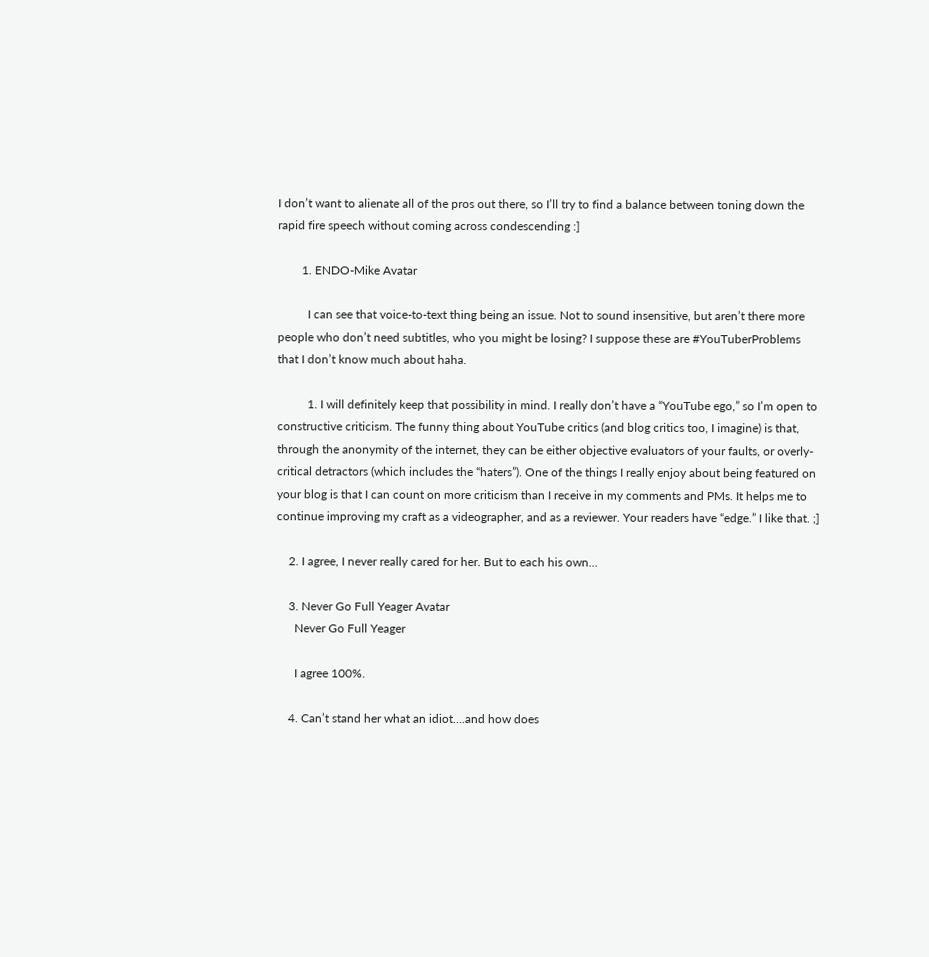I don’t want to alienate all of the pros out there, so I’ll try to find a balance between toning down the rapid fire speech without coming across condescending :]

        1. ENDO-Mike Avatar

          I can see that voice-to-text thing being an issue. Not to sound insensitive, but aren’t there more people who don’t need subtitles, who you might be losing? I suppose these are #YouTuberProblems that I don’t know much about haha.

          1. I will definitely keep that possibility in mind. I really don’t have a “YouTube ego,” so I’m open to constructive criticism. The funny thing about YouTube critics (and blog critics too, I imagine) is that, through the anonymity of the internet, they can be either objective evaluators of your faults, or overly-critical detractors (which includes the “haters”). One of the things I really enjoy about being featured on your blog is that I can count on more criticism than I receive in my comments and PMs. It helps me to continue improving my craft as a videographer, and as a reviewer. Your readers have “edge.” I like that. ;]

    2. I agree, I never really cared for her. But to each his own…

    3. Never Go Full Yeager Avatar
      Never Go Full Yeager

      I agree 100%.

    4. Can’t stand her what an idiot….and how does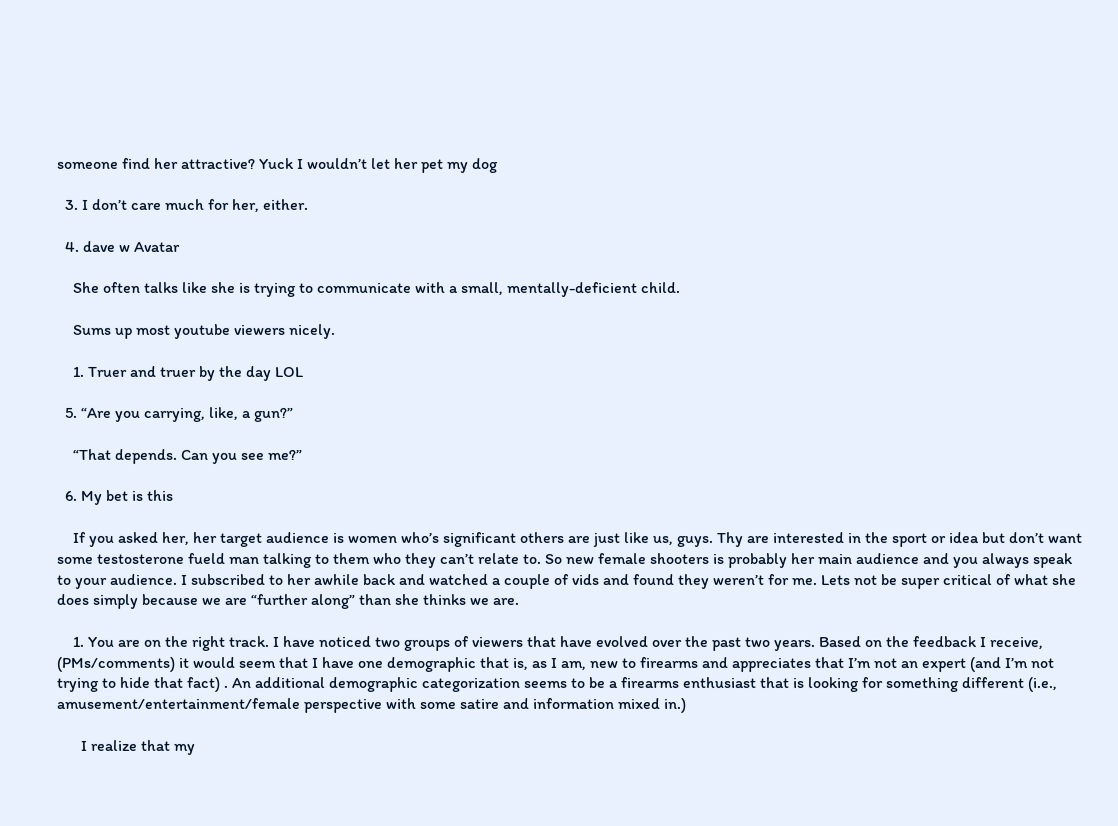someone find her attractive? Yuck I wouldn’t let her pet my dog

  3. I don’t care much for her, either.

  4. dave w Avatar

    She often talks like she is trying to communicate with a small, mentally-deficient child.

    Sums up most youtube viewers nicely.

    1. Truer and truer by the day LOL

  5. “Are you carrying, like, a gun?”

    “That depends. Can you see me?”

  6. My bet is this

    If you asked her, her target audience is women who’s significant others are just like us, guys. Thy are interested in the sport or idea but don’t want some testosterone fueld man talking to them who they can’t relate to. So new female shooters is probably her main audience and you always speak to your audience. I subscribed to her awhile back and watched a couple of vids and found they weren’t for me. Lets not be super critical of what she does simply because we are “further along” than she thinks we are.

    1. You are on the right track. I have noticed two groups of viewers that have evolved over the past two years. Based on the feedback I receive, (PMs/comments) it would seem that I have one demographic that is, as I am, new to firearms and appreciates that I’m not an expert (and I’m not trying to hide that fact) . An additional demographic categorization seems to be a firearms enthusiast that is looking for something different (i.e., amusement/entertainment/female perspective with some satire and information mixed in.)

      I realize that my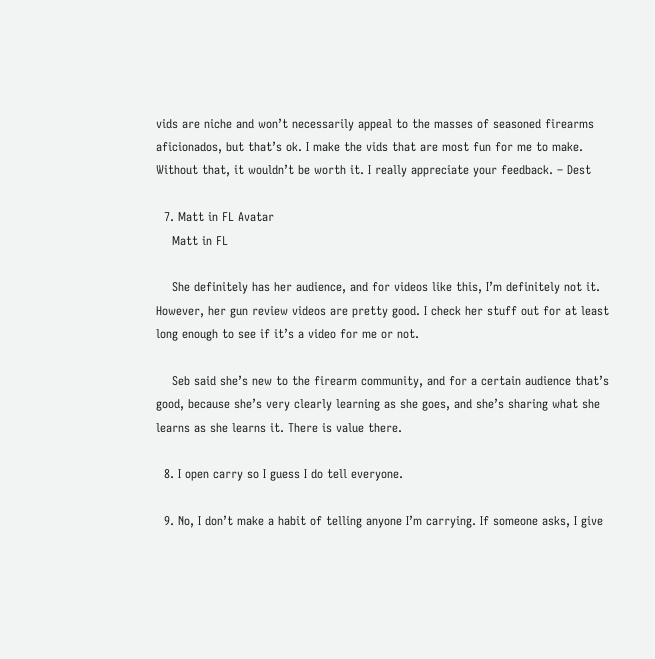vids are niche and won’t necessarily appeal to the masses of seasoned firearms aficionados, but that’s ok. I make the vids that are most fun for me to make. Without that, it wouldn’t be worth it. I really appreciate your feedback. – Dest

  7. Matt in FL Avatar
    Matt in FL

    She definitely has her audience, and for videos like this, I’m definitely not it. However, her gun review videos are pretty good. I check her stuff out for at least long enough to see if it’s a video for me or not.

    Seb said she’s new to the firearm community, and for a certain audience that’s good, because she’s very clearly learning as she goes, and she’s sharing what she learns as she learns it. There is value there.

  8. I open carry so I guess I do tell everyone.

  9. No, I don’t make a habit of telling anyone I’m carrying. If someone asks, I give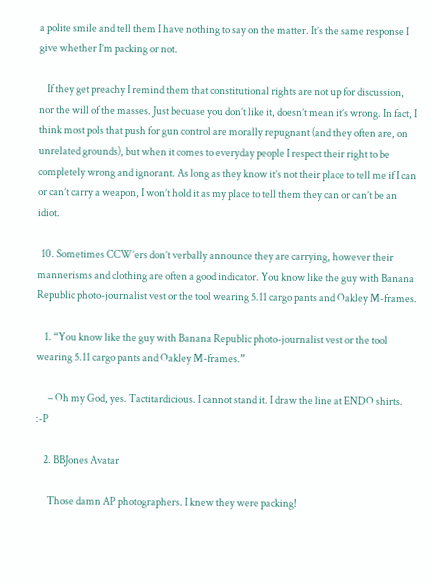a polite smile and tell them I have nothing to say on the matter. It’s the same response I give whether I’m packing or not.

    If they get preachy I remind them that constitutional rights are not up for discussion, nor the will of the masses. Just becuase you don’t like it, doesn’t mean it’s wrong. In fact, I think most pols that push for gun control are morally repugnant (and they often are, on unrelated grounds), but when it comes to everyday people I respect their right to be completely wrong and ignorant. As long as they know it’s not their place to tell me if I can or can’t carry a weapon, I won’t hold it as my place to tell them they can or can’t be an idiot.

  10. Sometimes CCW’ers don’t verbally announce they are carrying, however their mannerisms and clothing are often a good indicator. You know like the guy with Banana Republic photo-journalist vest or the tool wearing 5.11 cargo pants and Oakley M-frames.

    1. “You know like the guy with Banana Republic photo-journalist vest or the tool wearing 5.11 cargo pants and Oakley M-frames.”

      – Oh my God, yes. Tactitardicious. I cannot stand it. I draw the line at ENDO shirts. :-P

    2. BBJones Avatar

      Those damn AP photographers. I knew they were packing!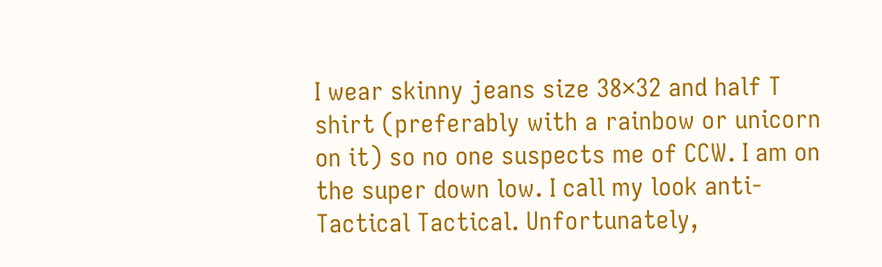I wear skinny jeans size 38×32 and half T shirt (preferably with a rainbow or unicorn on it) so no one suspects me of CCW. I am on the super down low. I call my look anti-Tactical Tactical. Unfortunately,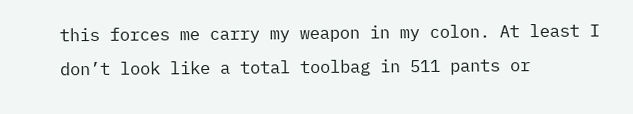this forces me carry my weapon in my colon. At least I don’t look like a total toolbag in 511 pants or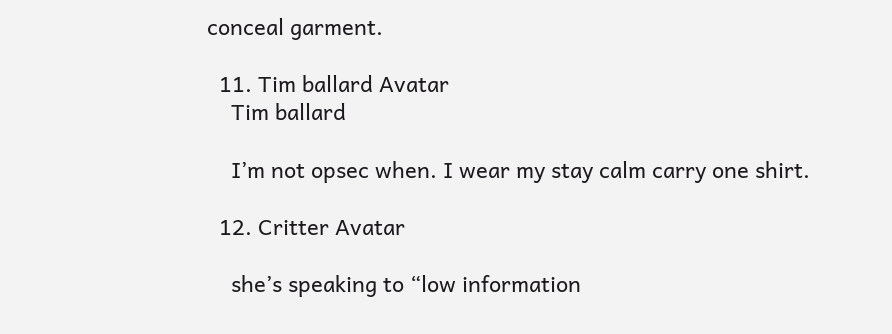conceal garment.

  11. Tim ballard Avatar
    Tim ballard

    I’m not opsec when. I wear my stay calm carry one shirt.

  12. Critter Avatar

    she’s speaking to “low information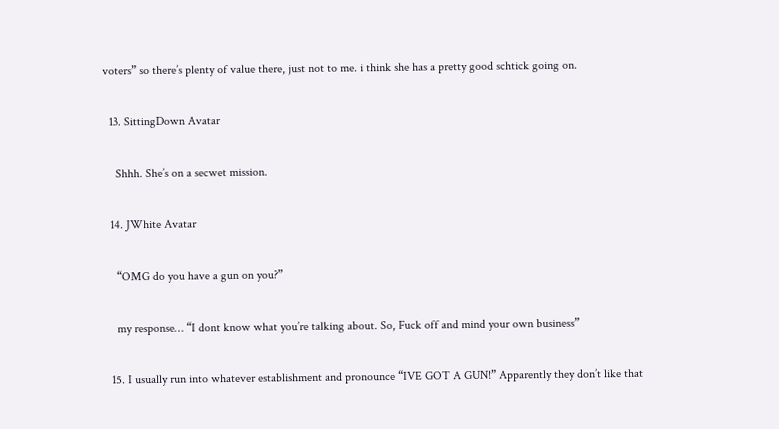voters” so there’s plenty of value there, just not to me. i think she has a pretty good schtick going on.

  13. SittingDown Avatar

    Shhh. She’s on a secwet mission.

  14. JWhite Avatar

    “OMG do you have a gun on you?”

    my response… “I dont know what you’re talking about. So, Fuck off and mind your own business”

  15. I usually run into whatever establishment and pronounce “IVE GOT A GUN!” Apparently they don’t like that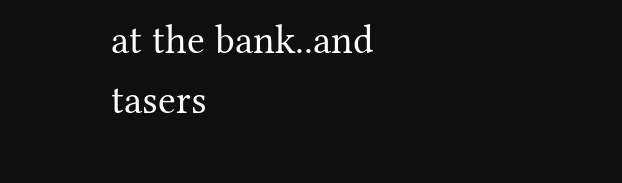at the bank..and tasers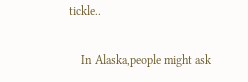tickle..

    In Alaska,people might ask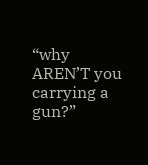“why AREN’T you carrying a gun?”